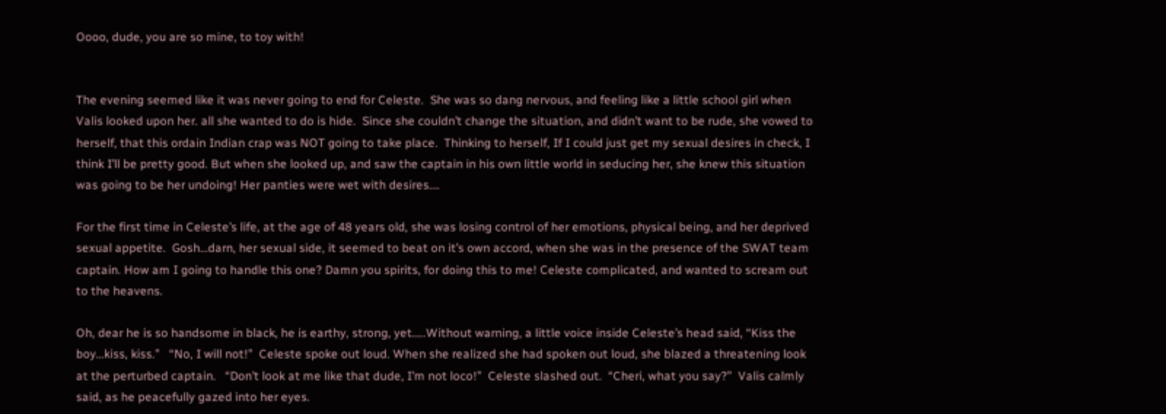Oooo, dude, you are so mine, to toy with!


The evening seemed like it was never going to end for Celeste.  She was so dang nervous, and feeling like a little school girl when Valis looked upon her. all she wanted to do is hide.  Since she couldn’t change the situation, and didn’t want to be rude, she vowed to herself, that this ordain Indian crap was NOT going to take place.  Thinking to herself, If I could just get my sexual desires in check, I think I’ll be pretty good. But when she looked up, and saw the captain in his own little world in seducing her, she knew this situation was going to be her undoing! Her panties were wet with desires….

For the first time in Celeste’s life, at the age of 48 years old, she was losing control of her emotions, physical being, and her deprived sexual appetite.  Gosh…darn, her sexual side, it seemed to beat on it’s own accord, when she was in the presence of the SWAT team captain. How am I going to handle this one? Damn you spirits, for doing this to me! Celeste complicated, and wanted to scream out to the heavens.

Oh, dear he is so handsome in black, he is earthy, strong, yet…..Without warning, a little voice inside Celeste’s head said, “Kiss the boy…kiss, kiss.”   “No, I will not!”  Celeste spoke out loud. When she realized she had spoken out loud, she blazed a threatening look at the perturbed captain.   “Don’t look at me like that dude, I’m not loco!”  Celeste slashed out.  “Cheri, what you say?”  Valis calmly said, as he peacefully gazed into her eyes.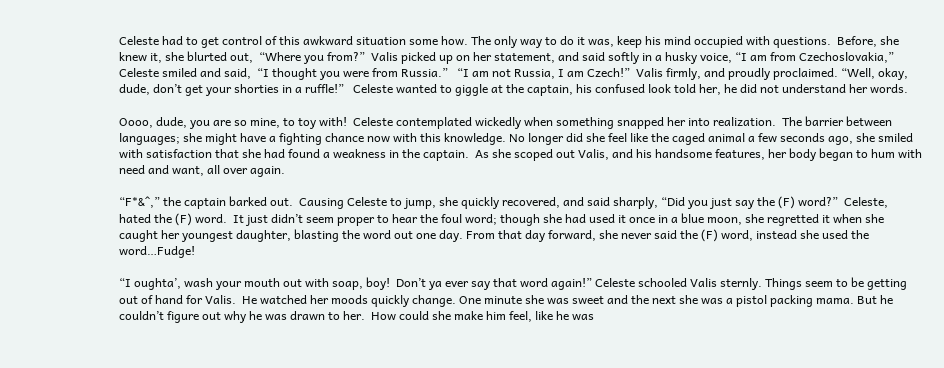Celeste had to get control of this awkward situation some how. The only way to do it was, keep his mind occupied with questions.  Before, she knew it, she blurted out,  “Where you from?”  Valis picked up on her statement, and said softly in a husky voice, “I am from Czechoslovakia,”  Celeste smiled and said,  “I thought you were from Russia.”   “I am not Russia, I am Czech!”  Valis firmly, and proudly proclaimed. “Well, okay, dude, don’t get your shorties in a ruffle!”   Celeste wanted to giggle at the captain, his confused look told her, he did not understand her words.

Oooo, dude, you are so mine, to toy with!  Celeste contemplated wickedly when something snapped her into realization.  The barrier between languages; she might have a fighting chance now with this knowledge. No longer did she feel like the caged animal a few seconds ago, she smiled with satisfaction that she had found a weakness in the captain.  As she scoped out Valis, and his handsome features, her body began to hum with need and want, all over again.

“F*&^,” the captain barked out.  Causing Celeste to jump, she quickly recovered, and said sharply, “Did you just say the (F) word?”  Celeste, hated the (F) word.  It just didn’t seem proper to hear the foul word; though she had used it once in a blue moon, she regretted it when she caught her youngest daughter, blasting the word out one day. From that day forward, she never said the (F) word, instead she used the word…Fudge!

“I oughta’, wash your mouth out with soap, boy!  Don’t ya ever say that word again!” Celeste schooled Valis sternly. Things seem to be getting out of hand for Valis.  He watched her moods quickly change. One minute she was sweet and the next she was a pistol packing mama. But he couldn’t figure out why he was drawn to her.  How could she make him feel, like he was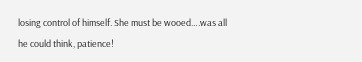losing control of himself. She must be wooed….was all he could think, patience!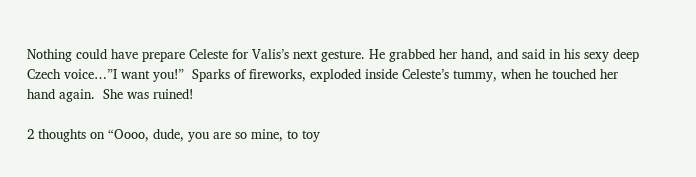Nothing could have prepare Celeste for Valis’s next gesture. He grabbed her hand, and said in his sexy deep Czech voice…”I want you!”  Sparks of fireworks, exploded inside Celeste’s tummy, when he touched her hand again.  She was ruined!

2 thoughts on “Oooo, dude, you are so mine, to toy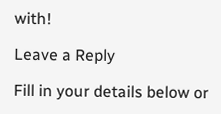with!

Leave a Reply

Fill in your details below or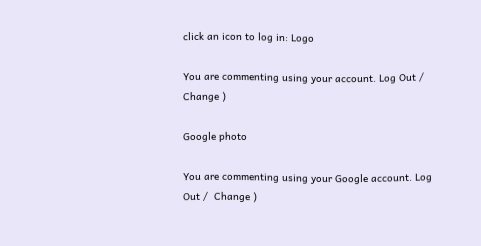click an icon to log in: Logo

You are commenting using your account. Log Out /  Change )

Google photo

You are commenting using your Google account. Log Out /  Change )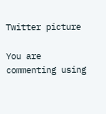Twitter picture

You are commenting using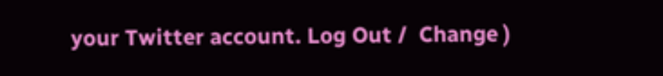your Twitter account. Log Out /  Change )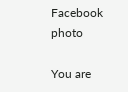Facebook photo

You are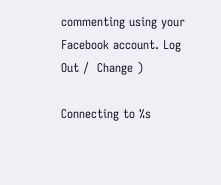commenting using your Facebook account. Log Out /  Change )

Connecting to %s